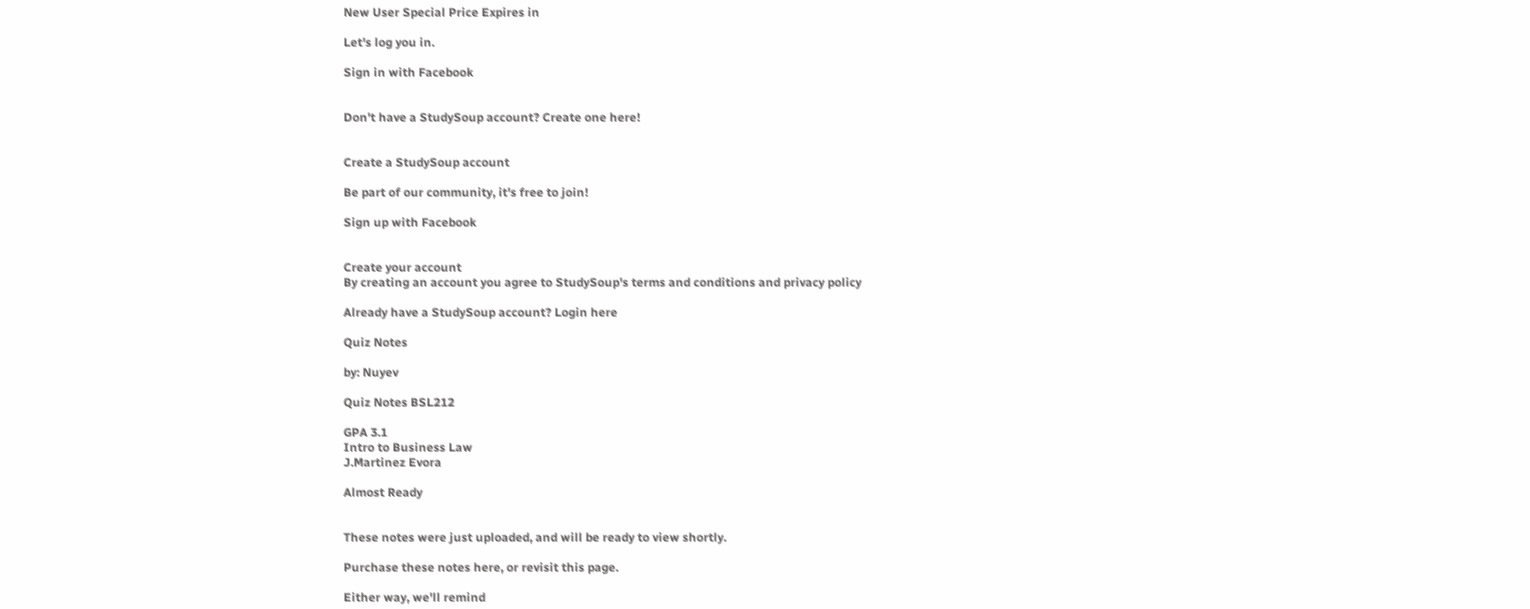New User Special Price Expires in

Let's log you in.

Sign in with Facebook


Don't have a StudySoup account? Create one here!


Create a StudySoup account

Be part of our community, it's free to join!

Sign up with Facebook


Create your account
By creating an account you agree to StudySoup's terms and conditions and privacy policy

Already have a StudySoup account? Login here

Quiz Notes

by: Nuyev

Quiz Notes BSL212

GPA 3.1
Intro to Business Law
J.Martinez Evora

Almost Ready


These notes were just uploaded, and will be ready to view shortly.

Purchase these notes here, or revisit this page.

Either way, we'll remind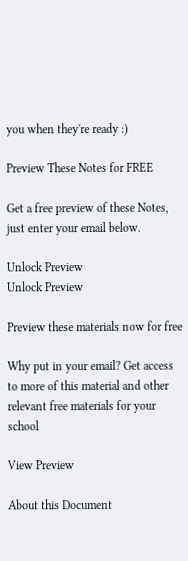you when they're ready :)

Preview These Notes for FREE

Get a free preview of these Notes, just enter your email below.

Unlock Preview
Unlock Preview

Preview these materials now for free

Why put in your email? Get access to more of this material and other relevant free materials for your school

View Preview

About this Document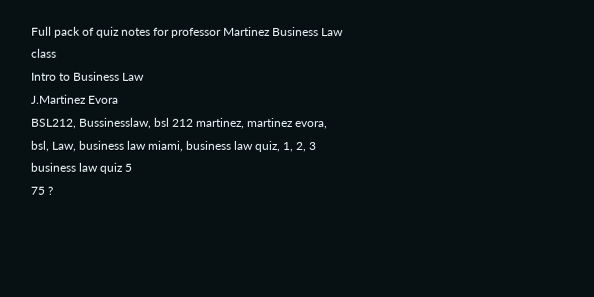Full pack of quiz notes for professor Martinez Business Law class
Intro to Business Law
J.Martinez Evora
BSL212, Bussinesslaw, bsl 212 martinez, martinez evora, bsl, Law, business law miami, business law quiz, 1, 2, 3 business law quiz 5
75 ?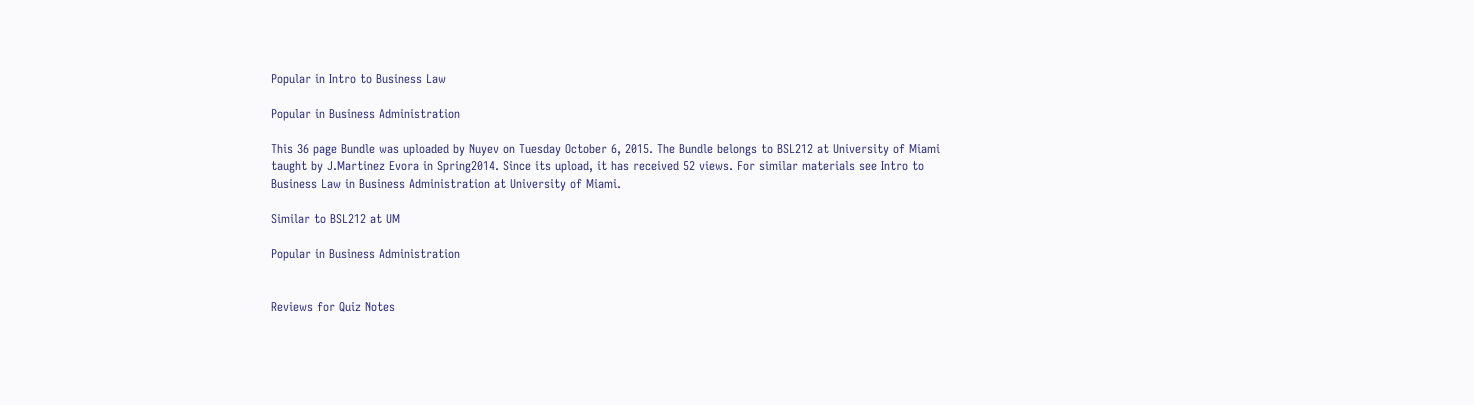Popular in Intro to Business Law

Popular in Business Administration

This 36 page Bundle was uploaded by Nuyev on Tuesday October 6, 2015. The Bundle belongs to BSL212 at University of Miami taught by J.Martinez Evora in Spring2014. Since its upload, it has received 52 views. For similar materials see Intro to Business Law in Business Administration at University of Miami.

Similar to BSL212 at UM

Popular in Business Administration


Reviews for Quiz Notes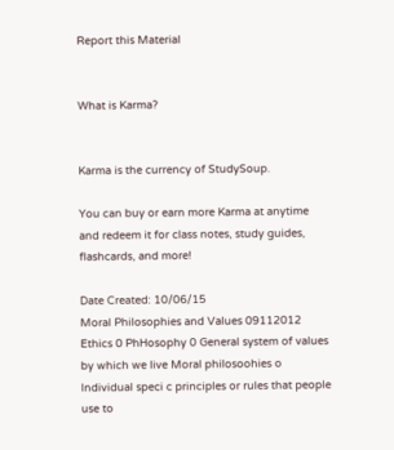Report this Material


What is Karma?


Karma is the currency of StudySoup.

You can buy or earn more Karma at anytime and redeem it for class notes, study guides, flashcards, and more!

Date Created: 10/06/15
Moral Philosophies and Values 09112012 Ethics 0 PhHosophy 0 General system of values by which we live Moral philosoohies o lndividual speci c principles or rules that people use to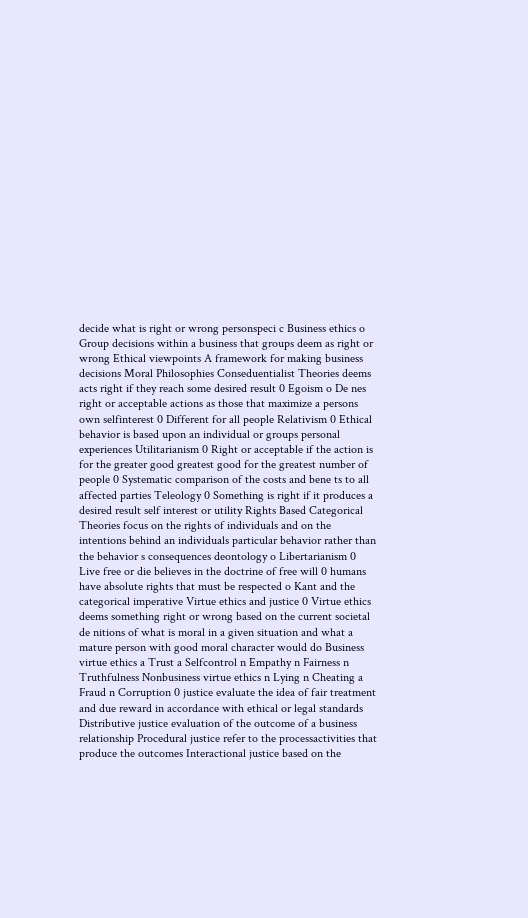decide what is right or wrong personspeci c Business ethics o Group decisions within a business that groups deem as right or wrong Ethical viewpoints A framework for making business decisions Moral Philosophies Conseduentialist Theories deems acts right if they reach some desired result 0 Egoism o De nes right or acceptable actions as those that maximize a persons own selfinterest 0 Different for all people Relativism 0 Ethical behavior is based upon an individual or groups personal experiences Utilitarianism 0 Right or acceptable if the action is for the greater good greatest good for the greatest number of people 0 Systematic comparison of the costs and bene ts to all affected parties Teleology 0 Something is right if it produces a desired result self interest or utility Rights Based Categorical Theories focus on the rights of individuals and on the intentions behind an individuals particular behavior rather than the behavior s consequences deontology o Libertarianism 0 Live free or die believes in the doctrine of free will 0 humans have absolute rights that must be respected o Kant and the categorical imperative Virtue ethics and justice 0 Virtue ethics deems something right or wrong based on the current societal de nitions of what is moral in a given situation and what a mature person with good moral character would do Business virtue ethics a Trust a Selfcontrol n Empathy n Fairness n Truthfulness Nonbusiness virtue ethics n Lying n Cheating a Fraud n Corruption 0 justice evaluate the idea of fair treatment and due reward in accordance with ethical or legal standards Distributive justice evaluation of the outcome of a business relationship Procedural justice refer to the processactivities that produce the outcomes Interactional justice based on the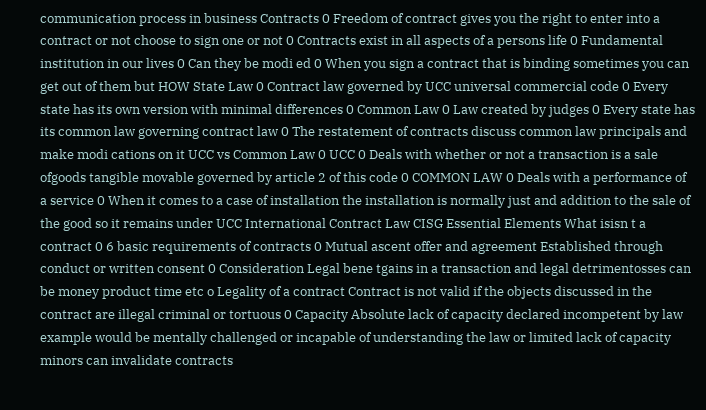communication process in business Contracts 0 Freedom of contract gives you the right to enter into a contract or not choose to sign one or not 0 Contracts exist in all aspects of a persons life 0 Fundamental institution in our lives 0 Can they be modi ed 0 When you sign a contract that is binding sometimes you can get out of them but HOW State Law 0 Contract law governed by UCC universal commercial code 0 Every state has its own version with minimal differences 0 Common Law 0 Law created by judges 0 Every state has its common law governing contract law 0 The restatement of contracts discuss common law principals and make modi cations on it UCC vs Common Law 0 UCC 0 Deals with whether or not a transaction is a sale ofgoods tangible movable governed by article 2 of this code 0 COMMON LAW 0 Deals with a performance of a service 0 When it comes to a case of installation the installation is normally just and addition to the sale of the good so it remains under UCC International Contract Law CISG Essential Elements What isisn t a contract 0 6 basic requirements of contracts 0 Mutual ascent offer and agreement Established through conduct or written consent 0 Consideration Legal bene tgains in a transaction and legal detrimentosses can be money product time etc o Legality of a contract Contract is not valid if the objects discussed in the contract are illegal criminal or tortuous 0 Capacity Absolute lack of capacity declared incompetent by law example would be mentally challenged or incapable of understanding the law or limited lack of capacity minors can invalidate contracts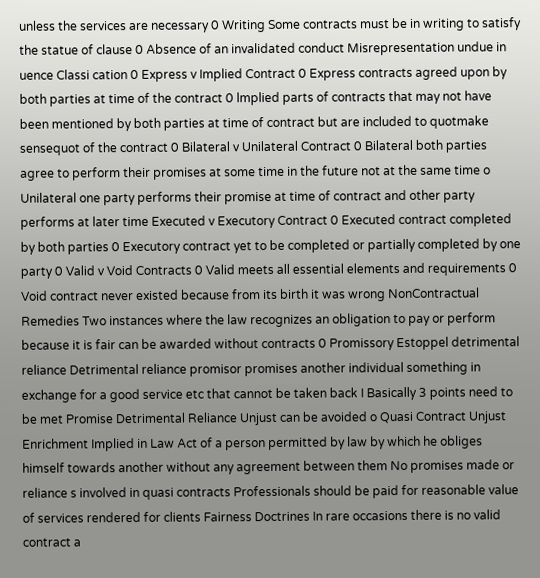unless the services are necessary 0 Writing Some contracts must be in writing to satisfy the statue of clause 0 Absence of an invalidated conduct Misrepresentation undue in uence Classi cation 0 Express v Implied Contract 0 Express contracts agreed upon by both parties at time of the contract 0 lmplied parts of contracts that may not have been mentioned by both parties at time of contract but are included to quotmake sensequot of the contract 0 Bilateral v Unilateral Contract 0 Bilateral both parties agree to perform their promises at some time in the future not at the same time o Unilateral one party performs their promise at time of contract and other party performs at later time Executed v Executory Contract 0 Executed contract completed by both parties 0 Executory contract yet to be completed or partially completed by one party 0 Valid v Void Contracts 0 Valid meets all essential elements and requirements 0 Void contract never existed because from its birth it was wrong NonContractual Remedies Two instances where the law recognizes an obligation to pay or perform because it is fair can be awarded without contracts 0 Promissory Estoppel detrimental reliance Detrimental reliance promisor promises another individual something in exchange for a good service etc that cannot be taken back I Basically 3 points need to be met Promise Detrimental Reliance Unjust can be avoided o Quasi Contract Unjust Enrichment Implied in Law Act of a person permitted by law by which he obliges himself towards another without any agreement between them No promises made or reliance s involved in quasi contracts Professionals should be paid for reasonable value of services rendered for clients Fairness Doctrines In rare occasions there is no valid contract a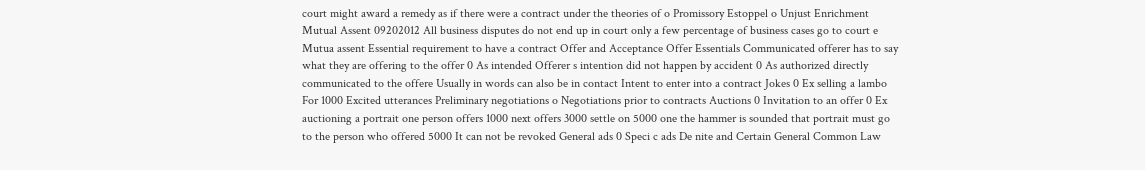court might award a remedy as if there were a contract under the theories of o Promissory Estoppel o Unjust Enrichment Mutual Assent 09202012 All business disputes do not end up in court only a few percentage of business cases go to court e Mutua assent Essential requirement to have a contract Offer and Acceptance Offer Essentials Communicated offerer has to say what they are offering to the offer 0 As intended Offerer s intention did not happen by accident 0 As authorized directly communicated to the offere Usually in words can also be in contact Intent to enter into a contract Jokes 0 Ex selling a lambo For 1000 Excited utterances Preliminary negotiations o Negotiations prior to contracts Auctions 0 Invitation to an offer 0 Ex auctioning a portrait one person offers 1000 next offers 3000 settle on 5000 one the hammer is sounded that portrait must go to the person who offered 5000 It can not be revoked General ads 0 Speci c ads De nite and Certain General Common Law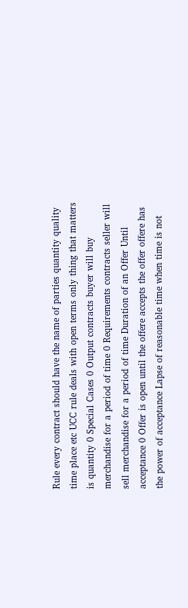Rule every contract should have the name of parties quantity quality time place etc UCC rule deals with open terms only thing that matters is quantity 0 Special Cases 0 Output contracts buyer will buy merchandise for a period of time 0 Requirements contracts seller will sell merchandise for a period of time Duration of an Offer Until acceptance 0 Offer is open until the offere accepts the offer offere has the power of acceptance Lapse of reasonable time when time is not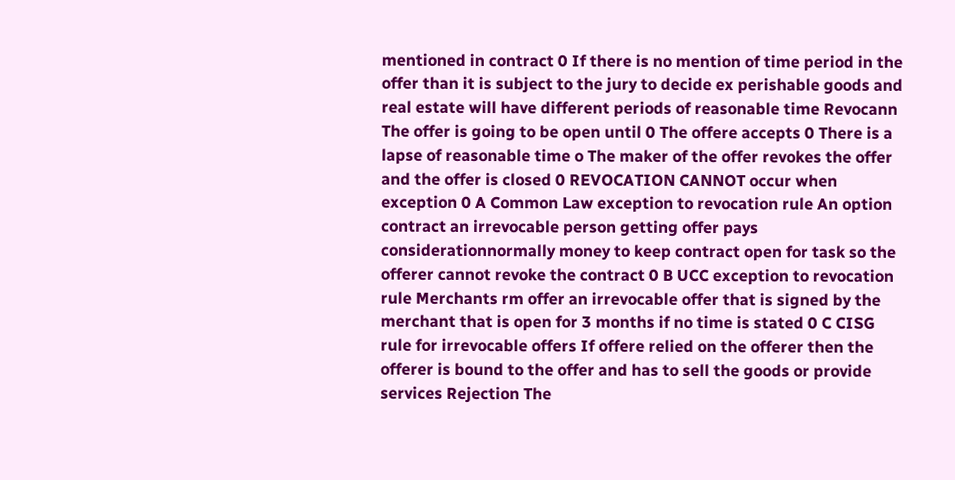mentioned in contract 0 If there is no mention of time period in the offer than it is subject to the jury to decide ex perishable goods and real estate will have different periods of reasonable time Revocann The offer is going to be open until 0 The offere accepts 0 There is a lapse of reasonable time o The maker of the offer revokes the offer and the offer is closed 0 REVOCATION CANNOT occur when exception 0 A Common Law exception to revocation rule An option contract an irrevocable person getting offer pays considerationnormally money to keep contract open for task so the offerer cannot revoke the contract 0 B UCC exception to revocation rule Merchants rm offer an irrevocable offer that is signed by the merchant that is open for 3 months if no time is stated 0 C CISG rule for irrevocable offers If offere relied on the offerer then the offerer is bound to the offer and has to sell the goods or provide services Rejection The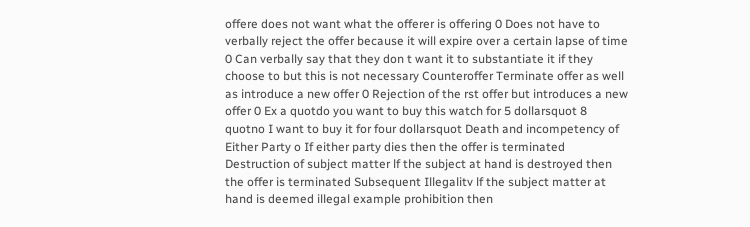offere does not want what the offerer is offering 0 Does not have to verbally reject the offer because it will expire over a certain lapse of time 0 Can verbally say that they don t want it to substantiate it if they choose to but this is not necessary Counteroffer Terminate offer as well as introduce a new offer 0 Rejection of the rst offer but introduces a new offer 0 Ex a quotdo you want to buy this watch for 5 dollarsquot 8 quotno I want to buy it for four dollarsquot Death and incompetency of Either Party o If either party dies then the offer is terminated Destruction of subject matter lf the subject at hand is destroyed then the offer is terminated Subsequent Illegalitv lf the subject matter at hand is deemed illegal example prohibition then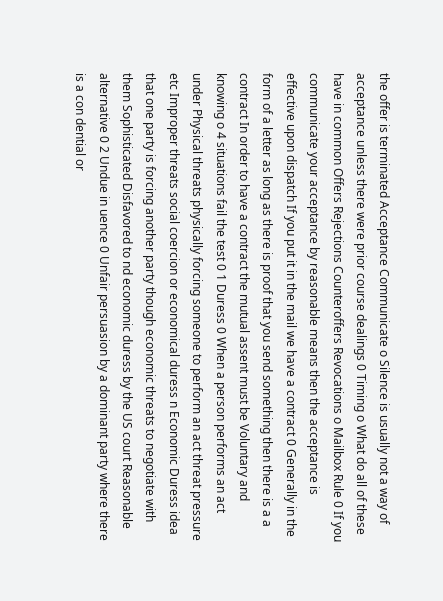the offer is terminated Acceptance Communicate o Silence is usually not a way of acceptance unless there were prior course dealings 0 Timing o What do all of these have in common Offers Rejections Counteroffers Revocations o Mailbox Rule 0 If you communicate your acceptance by reasonable means then the acceptance is effective upon dispatch If you put it in the mail we have a contract 0 Generally in the form of a letter as long as there is proof that you send something then there is a a contract In order to have a contract the mutual assent must be Voluntary and knowing o 4 situations fail the test 0 1 Duress 0 When a person performs an act under Physical threats physically forcing someone to perform an act threat pressure etc Improper threats social coercion or economical duress n Economic Duress idea that one party is forcing another party though economic threats to negotiate with them Sophisticated Disfavored to nd economic duress by the US court Reasonable alternative 0 2 Undue in uence 0 Unfair persuasion by a dominant party where there is a con dential or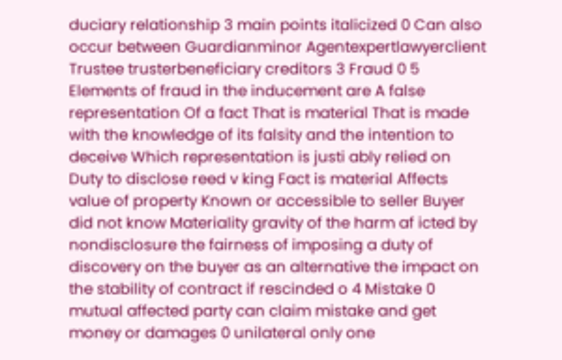duciary relationship 3 main points italicized 0 Can also occur between Guardianminor Agentexpertlawyerclient Trustee trusterbeneficiary creditors 3 Fraud 0 5 Elements of fraud in the inducement are A false representation Of a fact That is material That is made with the knowledge of its falsity and the intention to deceive Which representation is justi ably relied on Duty to disclose reed v king Fact is material Affects value of property Known or accessible to seller Buyer did not know Materiality gravity of the harm af icted by nondisclosure the fairness of imposing a duty of discovery on the buyer as an alternative the impact on the stability of contract if rescinded o 4 Mistake 0 mutual affected party can claim mistake and get money or damages 0 unilateral only one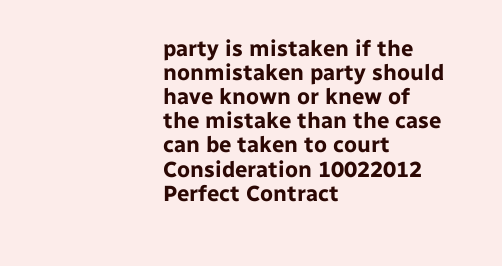party is mistaken if the nonmistaken party should have known or knew of the mistake than the case can be taken to court Consideration 10022012 Perfect Contract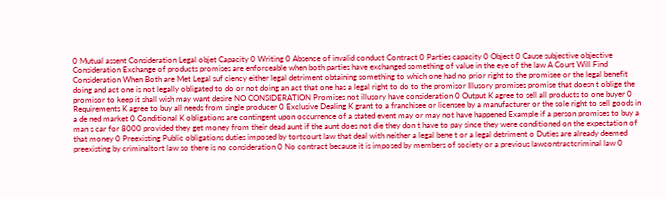0 Mutual assent Consideration Legal objet Capacity 0 Writing 0 Absence of invalid conduct Contract 0 Parties capacity 0 Object 0 Cause subjective objective Consideration Exchange of products promises are enforceable when both parties have exchanged something of value in the eye of the law A Court Will Find Consideration When Both are Met Legal suf ciency either legal detriment obtaining something to which one had no prior right to the promisee or the legal benefit doing and act one is not legally obligated to do or not doing an act that one has a legal right to do to the promisor Illusory promises promise that doesn t oblige the promisor to keep it shall wish may want desire NO CONSIDERATION Promises not illusory have consideration 0 Output K agree to sell all products to one buyer 0 Requirements K agree to buy all needs from single producer 0 Exclusive Dealing K grant to a franchisee or licensee by a manufacturer or the sole right to sell goods in a de ned market 0 Conditional K obligations are contingent upon occurrence of a stated event may or may not have happened Example if a person promises to buy a man s car for 8000 provided they get money from their dead aunt if the aunt does not die they don t have to pay since they were conditioned on the expectation of that money 0 Preexisting Public obligations duties imposed by tortcourt law that deal with neither a legal bene t or a legal detriment o Duties are already deemed preexisting by criminaltort law so there is no consideration 0 No contract because it is imposed by members of society or a previous lawcontractcriminal law 0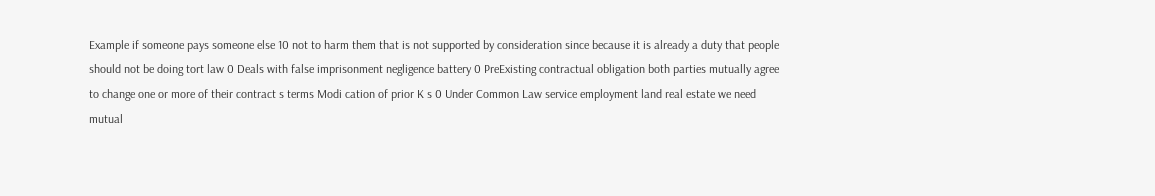Example if someone pays someone else 10 not to harm them that is not supported by consideration since because it is already a duty that people should not be doing tort law 0 Deals with false imprisonment negligence battery 0 PreExisting contractual obligation both parties mutually agree to change one or more of their contract s terms Modi cation of prior K s 0 Under Common Law service employment land real estate we need mutual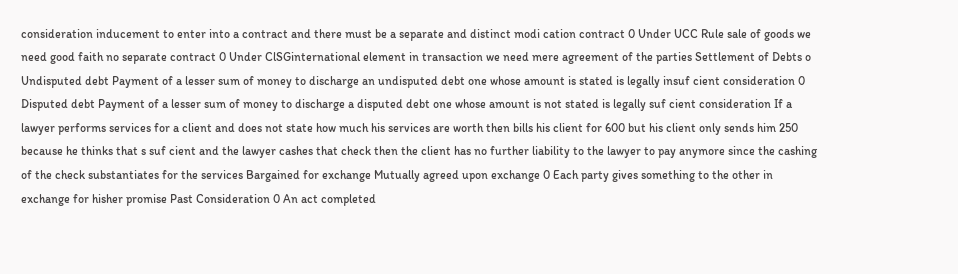consideration inducement to enter into a contract and there must be a separate and distinct modi cation contract 0 Under UCC Rule sale of goods we need good faith no separate contract 0 Under ClSGinternational element in transaction we need mere agreement of the parties Settlement of Debts o Undisputed debt Payment of a lesser sum of money to discharge an undisputed debt one whose amount is stated is legally insuf cient consideration 0 Disputed debt Payment of a lesser sum of money to discharge a disputed debt one whose amount is not stated is legally suf cient consideration If a lawyer performs services for a client and does not state how much his services are worth then bills his client for 600 but his client only sends him 250 because he thinks that s suf cient and the lawyer cashes that check then the client has no further liability to the lawyer to pay anymore since the cashing of the check substantiates for the services Bargained for exchange Mutually agreed upon exchange 0 Each party gives something to the other in exchange for hisher promise Past Consideration 0 An act completed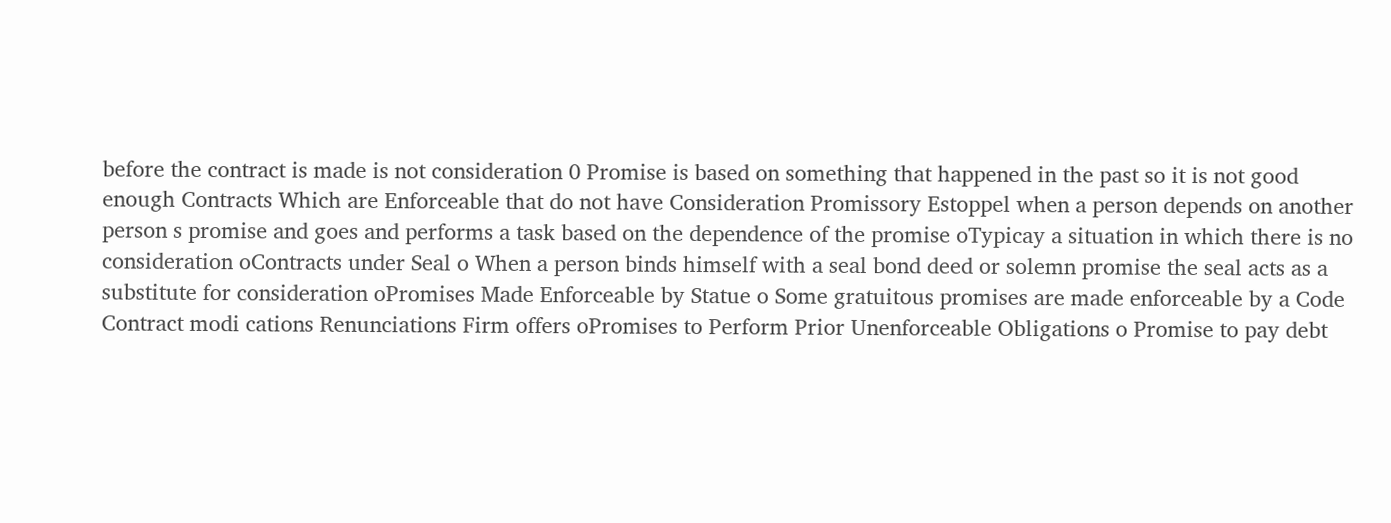before the contract is made is not consideration 0 Promise is based on something that happened in the past so it is not good enough Contracts Which are Enforceable that do not have Consideration Promissory Estoppel when a person depends on another person s promise and goes and performs a task based on the dependence of the promise oTypicay a situation in which there is no consideration oContracts under Seal o When a person binds himself with a seal bond deed or solemn promise the seal acts as a substitute for consideration oPromises Made Enforceable by Statue o Some gratuitous promises are made enforceable by a Code Contract modi cations Renunciations Firm offers oPromises to Perform Prior Unenforceable Obligations o Promise to pay debt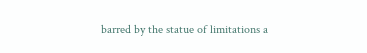barred by the statue of limitations a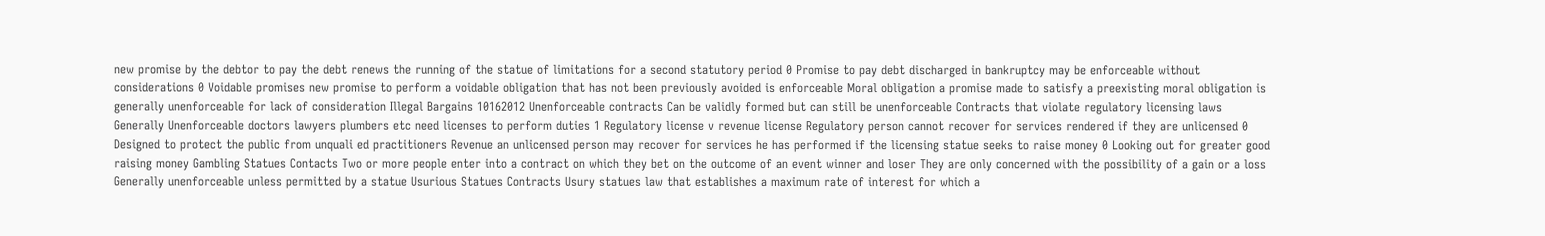new promise by the debtor to pay the debt renews the running of the statue of limitations for a second statutory period 0 Promise to pay debt discharged in bankruptcy may be enforceable without considerations 0 Voidable promises new promise to perform a voidable obligation that has not been previously avoided is enforceable Moral obligation a promise made to satisfy a preexisting moral obligation is generally unenforceable for lack of consideration Illegal Bargains 10162012 Unenforceable contracts Can be validly formed but can still be unenforceable Contracts that violate regulatory licensing laws Generally Unenforceable doctors lawyers plumbers etc need licenses to perform duties 1 Regulatory license v revenue license Regulatory person cannot recover for services rendered if they are unlicensed 0 Designed to protect the public from unquali ed practitioners Revenue an unlicensed person may recover for services he has performed if the licensing statue seeks to raise money 0 Looking out for greater good raising money Gambling Statues Contacts Two or more people enter into a contract on which they bet on the outcome of an event winner and loser They are only concerned with the possibility of a gain or a loss Generally unenforceable unless permitted by a statue Usurious Statues Contracts Usury statues law that establishes a maximum rate of interest for which a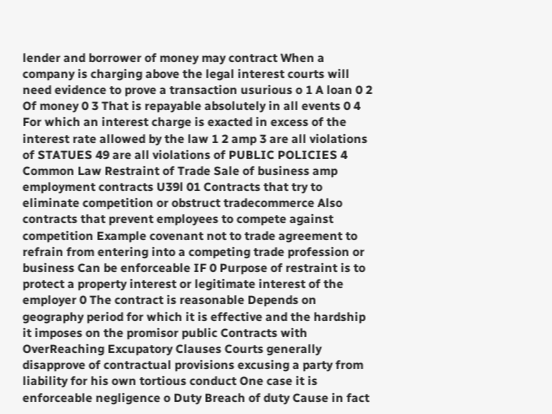lender and borrower of money may contract When a company is charging above the legal interest courts will need evidence to prove a transaction usurious o 1 A loan 0 2 Of money 0 3 That is repayable absolutely in all events 0 4 For which an interest charge is exacted in excess of the interest rate allowed by the law 1 2 amp 3 are all violations of STATUES 49 are all violations of PUBLIC POLICIES 4 Common Law Restraint of Trade Sale of business amp employment contracts U39l 01 Contracts that try to eliminate competition or obstruct tradecommerce Also contracts that prevent employees to compete against competition Example covenant not to trade agreement to refrain from entering into a competing trade profession or business Can be enforceable IF 0 Purpose of restraint is to protect a property interest or legitimate interest of the employer 0 The contract is reasonable Depends on geography period for which it is effective and the hardship it imposes on the promisor public Contracts with OverReaching Excupatory Clauses Courts generally disapprove of contractual provisions excusing a party from liability for his own tortious conduct One case it is enforceable negligence o Duty Breach of duty Cause in fact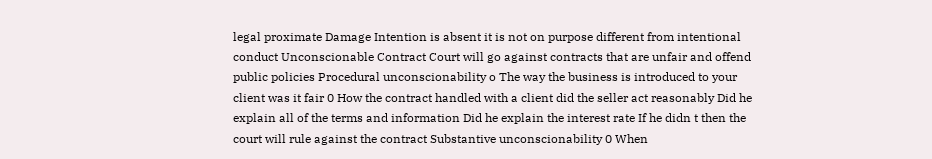legal proximate Damage Intention is absent it is not on purpose different from intentional conduct Unconscionable Contract Court will go against contracts that are unfair and offend public policies Procedural unconscionability o The way the business is introduced to your client was it fair 0 How the contract handled with a client did the seller act reasonably Did he explain all of the terms and information Did he explain the interest rate If he didn t then the court will rule against the contract Substantive unconscionability 0 When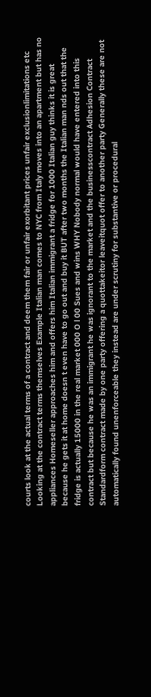courts look at the actual terms of a contract and deem them fair or unfair exorbitant prices unfair exclusionlimitations etc Looking at the contract terms themselves Example Italian man comes to NYC from Italy moves into an apartment but has no appliances Homeseller approaches him and offers him Italian immigrant a fridge for 1000 Italian guy thinks it is great because he gets it at home doesn t even have to go out and buy it BUT after two months the Italian man nds out that the fridge is actually 15000 in the real market 000 O l 00 Sues and wins WHY Nobody normal would have entered into this contract but because he was an immigrant he was ignorant to the market and the businesscontract Adhesion Contract Standardform contract made by one party offering a quottakeitor leaveitquot offer to another party Generally these are not automatically found unenforceable they instead are under scrutiny for substantive or procedural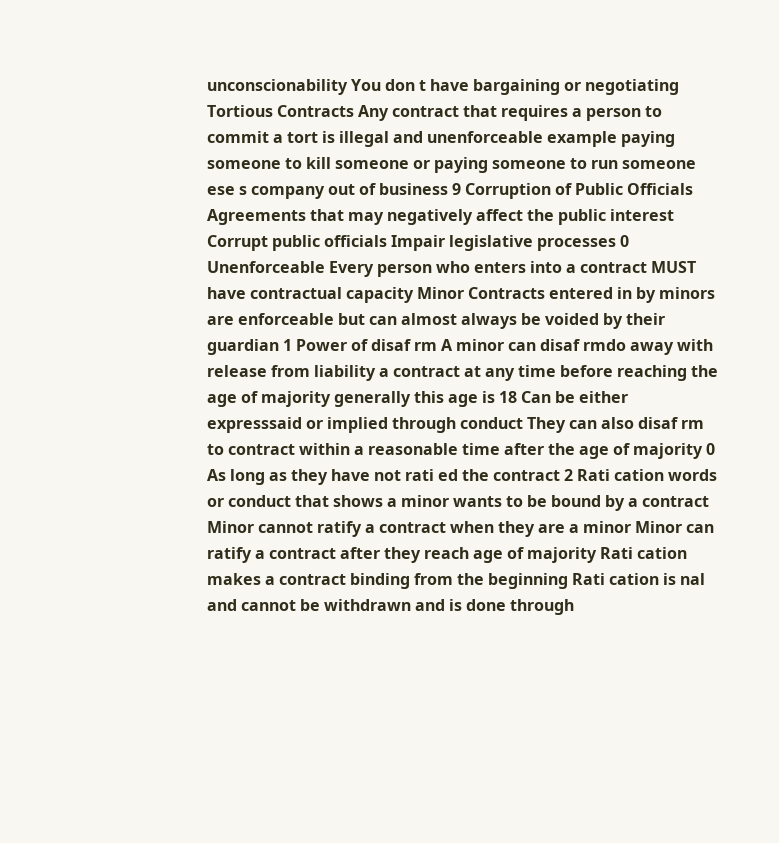unconscionability You don t have bargaining or negotiating Tortious Contracts Any contract that requires a person to commit a tort is illegal and unenforceable example paying someone to kill someone or paying someone to run someone ese s company out of business 9 Corruption of Public Officials Agreements that may negatively affect the public interest Corrupt public officials Impair legislative processes 0 Unenforceable Every person who enters into a contract MUST have contractual capacity Minor Contracts entered in by minors are enforceable but can almost always be voided by their guardian 1 Power of disaf rm A minor can disaf rmdo away with release from liability a contract at any time before reaching the age of majority generally this age is 18 Can be either expresssaid or implied through conduct They can also disaf rm to contract within a reasonable time after the age of majority 0 As long as they have not rati ed the contract 2 Rati cation words or conduct that shows a minor wants to be bound by a contract Minor cannot ratify a contract when they are a minor Minor can ratify a contract after they reach age of majority Rati cation makes a contract binding from the beginning Rati cation is nal and cannot be withdrawn and is done through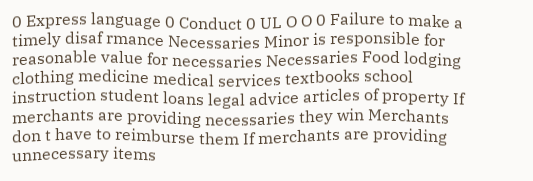0 Express language 0 Conduct 0 UL O O 0 Failure to make a timely disaf rmance Necessaries Minor is responsible for reasonable value for necessaries Necessaries Food lodging clothing medicine medical services textbooks school instruction student loans legal advice articles of property If merchants are providing necessaries they win Merchants don t have to reimburse them If merchants are providing unnecessary items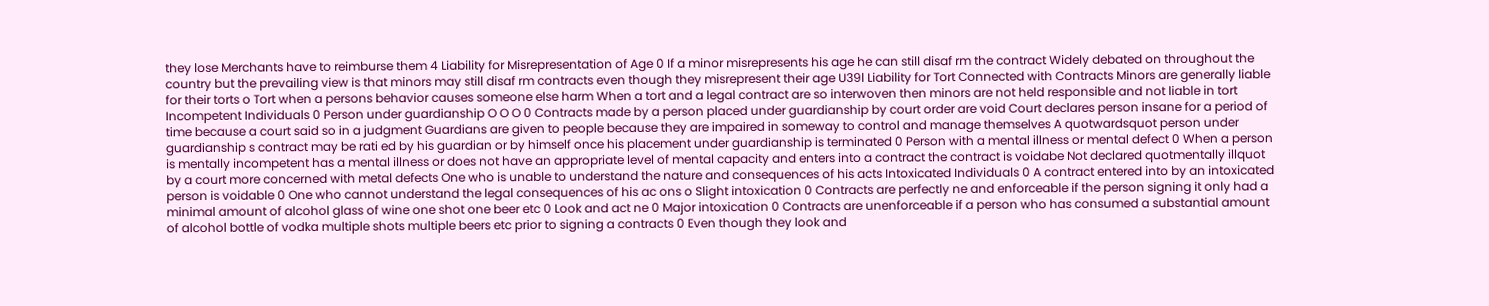they lose Merchants have to reimburse them 4 Liability for Misrepresentation of Age 0 If a minor misrepresents his age he can still disaf rm the contract Widely debated on throughout the country but the prevailing view is that minors may still disaf rm contracts even though they misrepresent their age U39l Liability for Tort Connected with Contracts Minors are generally liable for their torts o Tort when a persons behavior causes someone else harm When a tort and a legal contract are so interwoven then minors are not held responsible and not liable in tort Incompetent Individuals 0 Person under guardianship O O O 0 Contracts made by a person placed under guardianship by court order are void Court declares person insane for a period of time because a court said so in a judgment Guardians are given to people because they are impaired in someway to control and manage themselves A quotwardsquot person under guardianship s contract may be rati ed by his guardian or by himself once his placement under guardianship is terminated 0 Person with a mental illness or mental defect 0 When a person is mentally incompetent has a mental illness or does not have an appropriate level of mental capacity and enters into a contract the contract is voidabe Not declared quotmentally illquot by a court more concerned with metal defects One who is unable to understand the nature and consequences of his acts Intoxicated Individuals 0 A contract entered into by an intoxicated person is voidable 0 One who cannot understand the legal consequences of his ac ons o Slight intoxication 0 Contracts are perfectly ne and enforceable if the person signing it only had a minimal amount of alcohol glass of wine one shot one beer etc 0 Look and act ne 0 Major intoxication 0 Contracts are unenforceable if a person who has consumed a substantial amount of alcohol bottle of vodka multiple shots multiple beers etc prior to signing a contracts 0 Even though they look and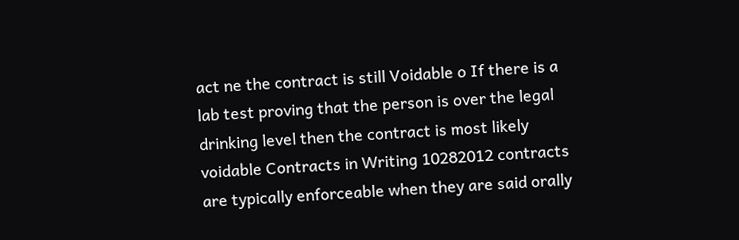act ne the contract is still Voidable o If there is a lab test proving that the person is over the legal drinking level then the contract is most likely voidable Contracts in Writing 10282012 contracts are typically enforceable when they are said orally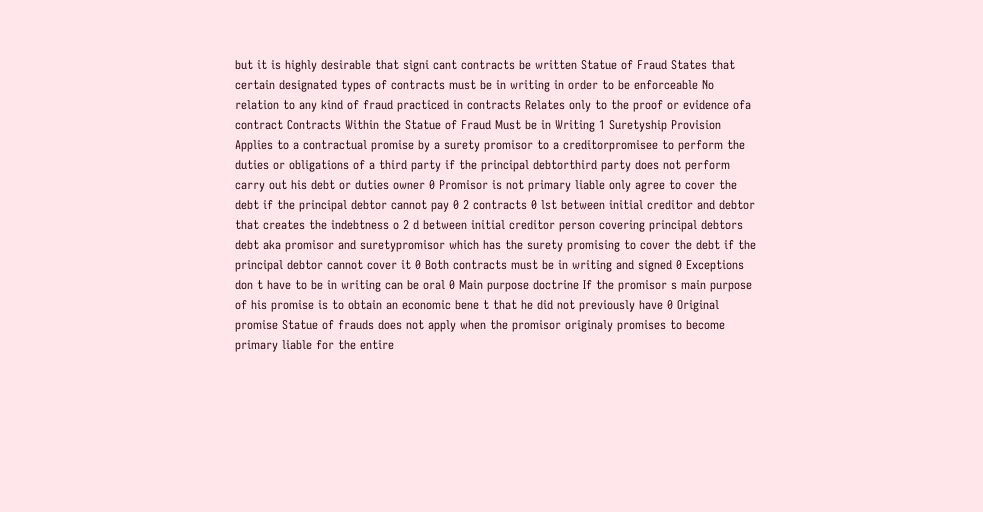but it is highly desirable that signi cant contracts be written Statue of Fraud States that certain designated types of contracts must be in writing in order to be enforceable No relation to any kind of fraud practiced in contracts Relates only to the proof or evidence ofa contract Contracts Within the Statue of Fraud Must be in Writing 1 Suretyship Provision Applies to a contractual promise by a surety promisor to a creditorpromisee to perform the duties or obligations of a third party if the principal debtorthird party does not perform carry out his debt or duties owner 0 Promisor is not primary liable only agree to cover the debt if the principal debtor cannot pay 0 2 contracts 0 lst between initial creditor and debtor that creates the indebtness o 2 d between initial creditor person covering principal debtors debt aka promisor and suretypromisor which has the surety promising to cover the debt if the principal debtor cannot cover it 0 Both contracts must be in writing and signed 0 Exceptions don t have to be in writing can be oral 0 Main purpose doctrine If the promisor s main purpose of his promise is to obtain an economic bene t that he did not previously have 0 Original promise Statue of frauds does not apply when the promisor originaly promises to become primary liable for the entire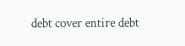debt cover entire debt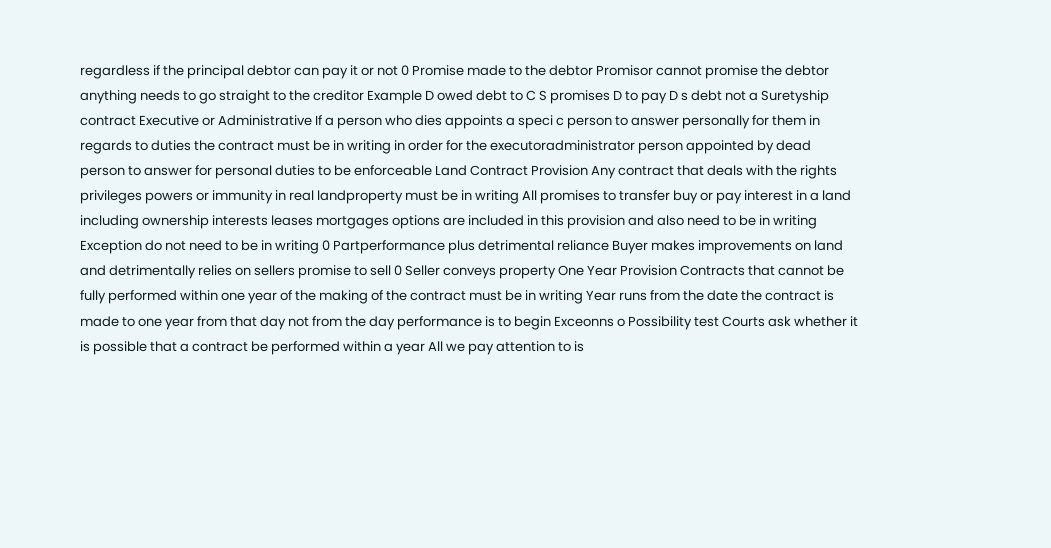regardless if the principal debtor can pay it or not 0 Promise made to the debtor Promisor cannot promise the debtor anything needs to go straight to the creditor Example D owed debt to C S promises D to pay D s debt not a Suretyship contract Executive or Administrative If a person who dies appoints a speci c person to answer personally for them in regards to duties the contract must be in writing in order for the executoradministrator person appointed by dead person to answer for personal duties to be enforceable Land Contract Provision Any contract that deals with the rights privileges powers or immunity in real landproperty must be in writing All promises to transfer buy or pay interest in a land including ownership interests leases mortgages options are included in this provision and also need to be in writing Exception do not need to be in writing 0 Partperformance plus detrimental reliance Buyer makes improvements on land and detrimentally relies on sellers promise to sell 0 Seller conveys property One Year Provision Contracts that cannot be fully performed within one year of the making of the contract must be in writing Year runs from the date the contract is made to one year from that day not from the day performance is to begin Exceonns o Possibility test Courts ask whether it is possible that a contract be performed within a year All we pay attention to is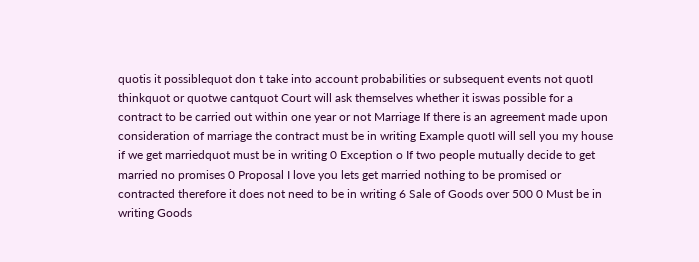quotis it possiblequot don t take into account probabilities or subsequent events not quotI thinkquot or quotwe cantquot Court will ask themselves whether it iswas possible for a contract to be carried out within one year or not Marriage If there is an agreement made upon consideration of marriage the contract must be in writing Example quotI will sell you my house if we get marriedquot must be in writing 0 Exception o If two people mutually decide to get married no promises 0 Proposal I love you lets get married nothing to be promised or contracted therefore it does not need to be in writing 6 Sale of Goods over 500 0 Must be in writing Goods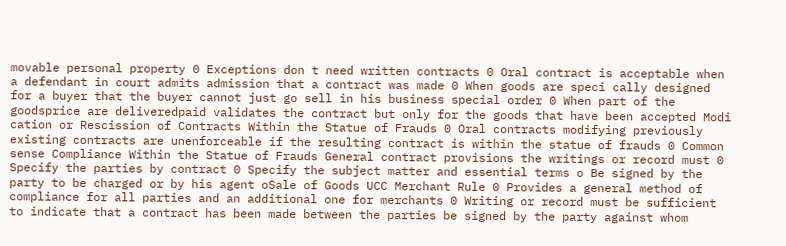movable personal property 0 Exceptions don t need written contracts 0 Oral contract is acceptable when a defendant in court admits admission that a contract was made 0 When goods are speci cally designed for a buyer that the buyer cannot just go sell in his business special order 0 When part of the goodsprice are deliveredpaid validates the contract but only for the goods that have been accepted Modi cation or Rescission of Contracts Within the Statue of Frauds 0 Oral contracts modifying previously existing contracts are unenforceable if the resulting contract is within the statue of frauds 0 Common sense Compliance Within the Statue of Frauds General contract provisions the writings or record must 0 Specify the parties by contract 0 Specify the subject matter and essential terms o Be signed by the party to be charged or by his agent oSale of Goods UCC Merchant Rule 0 Provides a general method of compliance for all parties and an additional one for merchants 0 Writing or record must be sufficient to indicate that a contract has been made between the parties be signed by the party against whom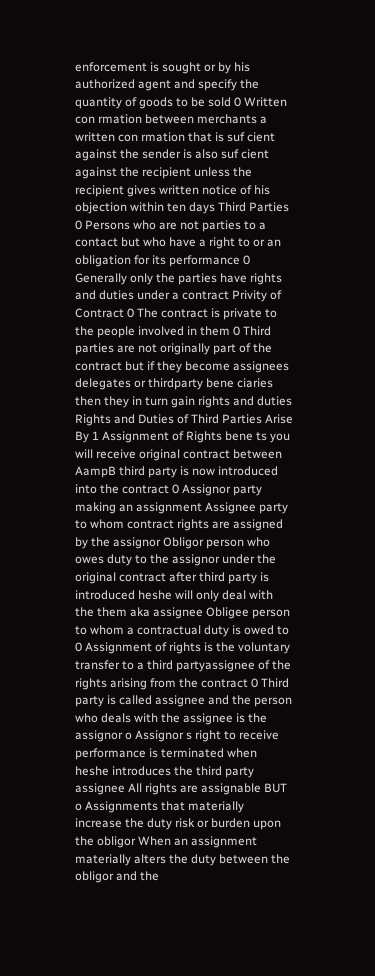enforcement is sought or by his authorized agent and specify the quantity of goods to be sold 0 Written con rmation between merchants a written con rmation that is suf cient against the sender is also suf cient against the recipient unless the recipient gives written notice of his objection within ten days Third Parties 0 Persons who are not parties to a contact but who have a right to or an obligation for its performance 0 Generally only the parties have rights and duties under a contract Privity of Contract 0 The contract is private to the people involved in them 0 Third parties are not originally part of the contract but if they become assignees delegates or thirdparty bene ciaries then they in turn gain rights and duties Rights and Duties of Third Parties Arise By 1 Assignment of Rights bene ts you will receive original contract between AampB third party is now introduced into the contract 0 Assignor party making an assignment Assignee party to whom contract rights are assigned by the assignor Obligor person who owes duty to the assignor under the original contract after third party is introduced heshe will only deal with the them aka assignee Obligee person to whom a contractual duty is owed to 0 Assignment of rights is the voluntary transfer to a third partyassignee of the rights arising from the contract 0 Third party is called assignee and the person who deals with the assignee is the assignor o Assignor s right to receive performance is terminated when heshe introduces the third party assignee All rights are assignable BUT o Assignments that materially increase the duty risk or burden upon the obligor When an assignment materially alters the duty between the obligor and the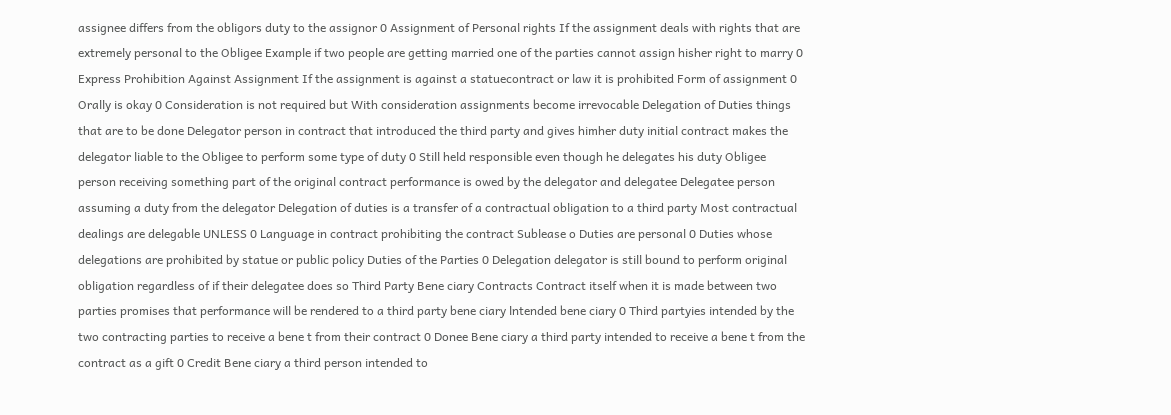assignee differs from the obligors duty to the assignor 0 Assignment of Personal rights If the assignment deals with rights that are extremely personal to the Obligee Example if two people are getting married one of the parties cannot assign hisher right to marry 0 Express Prohibition Against Assignment If the assignment is against a statuecontract or law it is prohibited Form of assignment 0 Orally is okay 0 Consideration is not required but With consideration assignments become irrevocable Delegation of Duties things that are to be done Delegator person in contract that introduced the third party and gives himher duty initial contract makes the delegator liable to the Obligee to perform some type of duty 0 Still held responsible even though he delegates his duty Obligee person receiving something part of the original contract performance is owed by the delegator and delegatee Delegatee person assuming a duty from the delegator Delegation of duties is a transfer of a contractual obligation to a third party Most contractual dealings are delegable UNLESS 0 Language in contract prohibiting the contract Sublease o Duties are personal 0 Duties whose delegations are prohibited by statue or public policy Duties of the Parties 0 Delegation delegator is still bound to perform original obligation regardless of if their delegatee does so Third Party Bene ciary Contracts Contract itself when it is made between two parties promises that performance will be rendered to a third party bene ciary lntended bene ciary 0 Third partyies intended by the two contracting parties to receive a bene t from their contract 0 Donee Bene ciary a third party intended to receive a bene t from the contract as a gift 0 Credit Bene ciary a third person intended to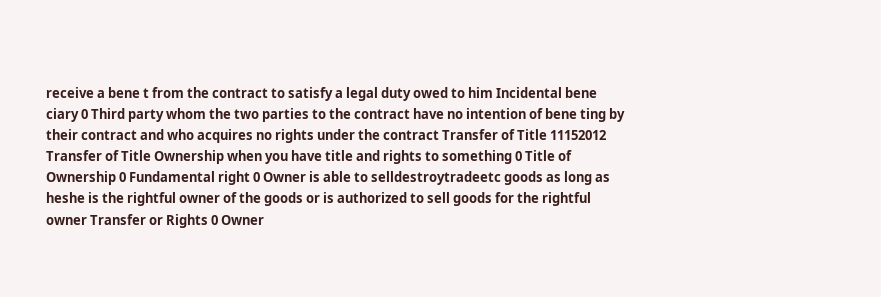receive a bene t from the contract to satisfy a legal duty owed to him Incidental bene ciary 0 Third party whom the two parties to the contract have no intention of bene ting by their contract and who acquires no rights under the contract Transfer of Title 11152012 Transfer of Title Ownership when you have title and rights to something 0 Title of Ownership 0 Fundamental right 0 Owner is able to selldestroytradeetc goods as long as heshe is the rightful owner of the goods or is authorized to sell goods for the rightful owner Transfer or Rights 0 Owner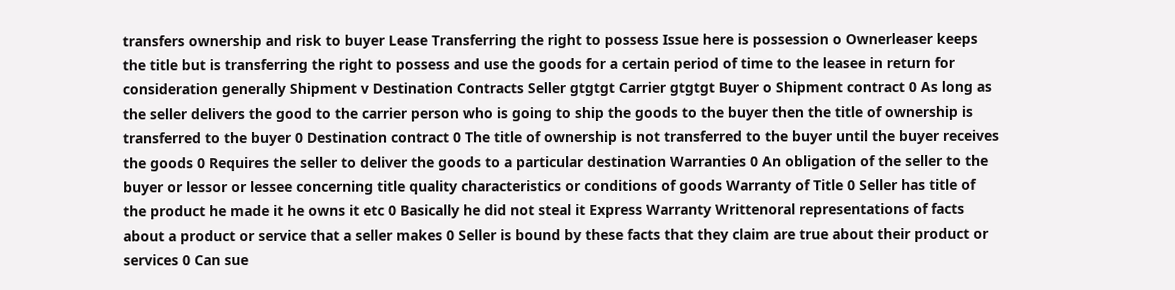transfers ownership and risk to buyer Lease Transferring the right to possess Issue here is possession o Ownerleaser keeps the title but is transferring the right to possess and use the goods for a certain period of time to the leasee in return for consideration generally Shipment v Destination Contracts Seller gtgtgt Carrier gtgtgt Buyer o Shipment contract 0 As long as the seller delivers the good to the carrier person who is going to ship the goods to the buyer then the title of ownership is transferred to the buyer 0 Destination contract 0 The title of ownership is not transferred to the buyer until the buyer receives the goods 0 Requires the seller to deliver the goods to a particular destination Warranties 0 An obligation of the seller to the buyer or lessor or lessee concerning title quality characteristics or conditions of goods Warranty of Title 0 Seller has title of the product he made it he owns it etc 0 Basically he did not steal it Express Warranty Writtenoral representations of facts about a product or service that a seller makes 0 Seller is bound by these facts that they claim are true about their product or services 0 Can sue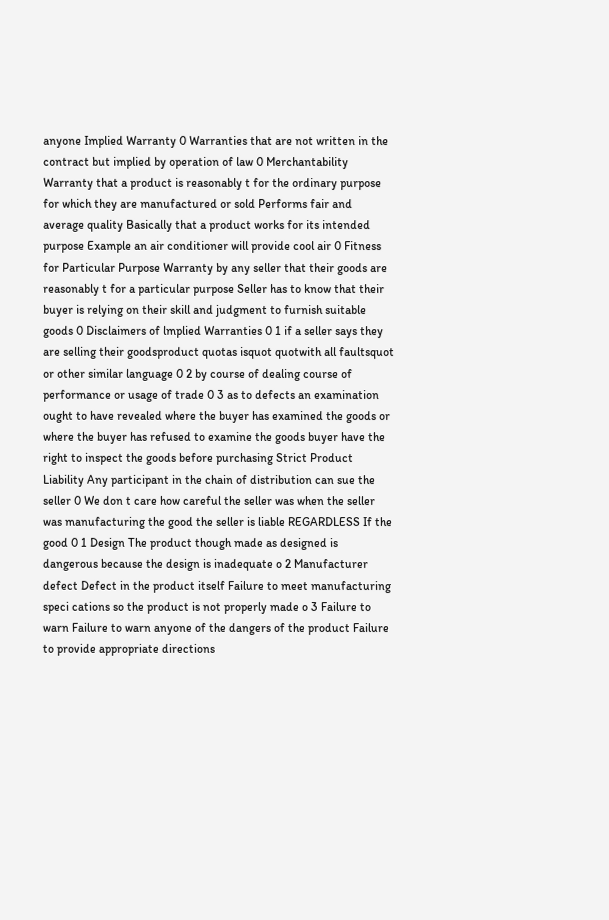anyone Implied Warranty 0 Warranties that are not written in the contract but implied by operation of law 0 Merchantability Warranty that a product is reasonably t for the ordinary purpose for which they are manufactured or sold Performs fair and average quality Basically that a product works for its intended purpose Example an air conditioner will provide cool air 0 Fitness for Particular Purpose Warranty by any seller that their goods are reasonably t for a particular purpose Seller has to know that their buyer is relying on their skill and judgment to furnish suitable goods 0 Disclaimers of lmplied Warranties 0 1 if a seller says they are selling their goodsproduct quotas isquot quotwith all faultsquot or other similar language 0 2 by course of dealing course of performance or usage of trade 0 3 as to defects an examination ought to have revealed where the buyer has examined the goods or where the buyer has refused to examine the goods buyer have the right to inspect the goods before purchasing Strict Product Liability Any participant in the chain of distribution can sue the seller 0 We don t care how careful the seller was when the seller was manufacturing the good the seller is liable REGARDLESS If the good 0 1 Design The product though made as designed is dangerous because the design is inadequate o 2 Manufacturer defect Defect in the product itself Failure to meet manufacturing speci cations so the product is not properly made o 3 Failure to warn Failure to warn anyone of the dangers of the product Failure to provide appropriate directions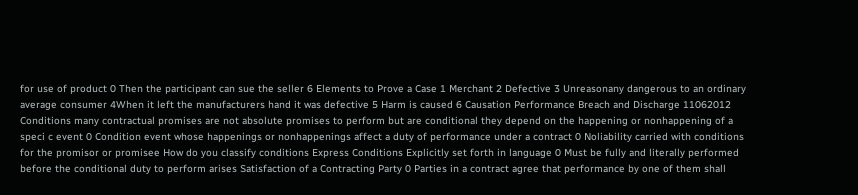for use of product 0 Then the participant can sue the seller 6 Elements to Prove a Case 1 Merchant 2 Defective 3 Unreasonany dangerous to an ordinary average consumer 4When it left the manufacturers hand it was defective 5 Harm is caused 6 Causation Performance Breach and Discharge 11062012 Conditions many contractual promises are not absolute promises to perform but are conditional they depend on the happening or nonhappening of a speci c event 0 Condition event whose happenings or nonhappenings affect a duty of performance under a contract 0 Noliability carried with conditions for the promisor or promisee How do you classify conditions Express Conditions Explicitly set forth in language 0 Must be fully and literally performed before the conditional duty to perform arises Satisfaction of a Contracting Party 0 Parties in a contract agree that performance by one of them shall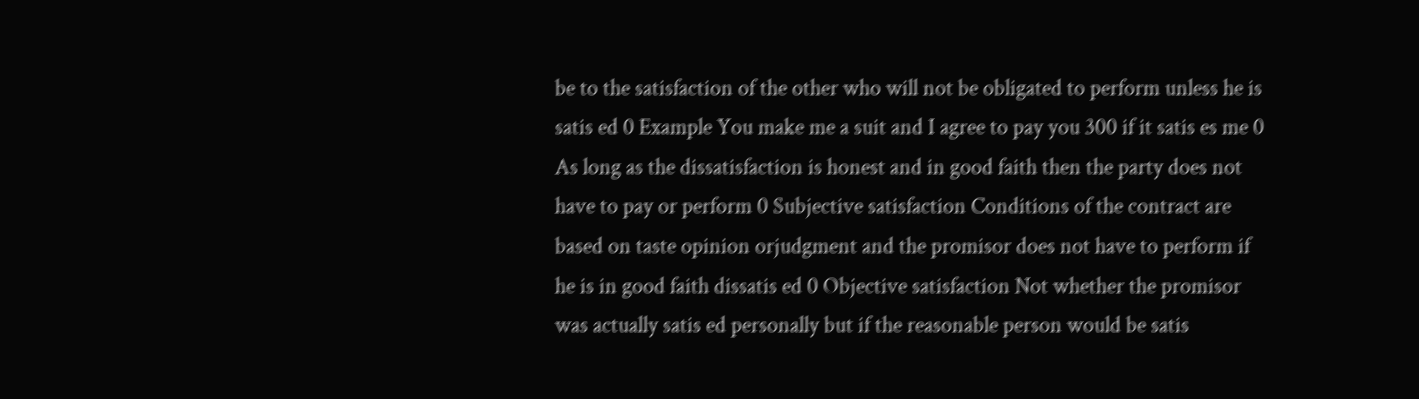be to the satisfaction of the other who will not be obligated to perform unless he is satis ed 0 Example You make me a suit and I agree to pay you 300 if it satis es me 0 As long as the dissatisfaction is honest and in good faith then the party does not have to pay or perform 0 Subjective satisfaction Conditions of the contract are based on taste opinion orjudgment and the promisor does not have to perform if he is in good faith dissatis ed 0 Objective satisfaction Not whether the promisor was actually satis ed personally but if the reasonable person would be satis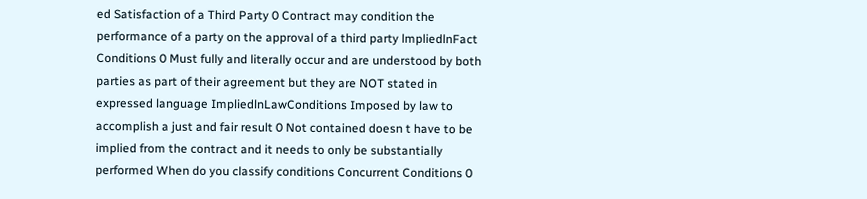ed Satisfaction of a Third Party 0 Contract may condition the performance of a party on the approval of a third party lmpliedlnFact Conditions 0 Must fully and literally occur and are understood by both parties as part of their agreement but they are NOT stated in expressed language ImpliedlnLawConditions Imposed by law to accomplish a just and fair result 0 Not contained doesn t have to be implied from the contract and it needs to only be substantially performed When do you classify conditions Concurrent Conditions 0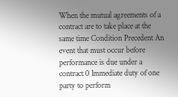When the mutual agreements of a contract are to take place at the same time Condition Precedent An event that must occur before performance is due under a contract 0 Immediate duty of one party to perform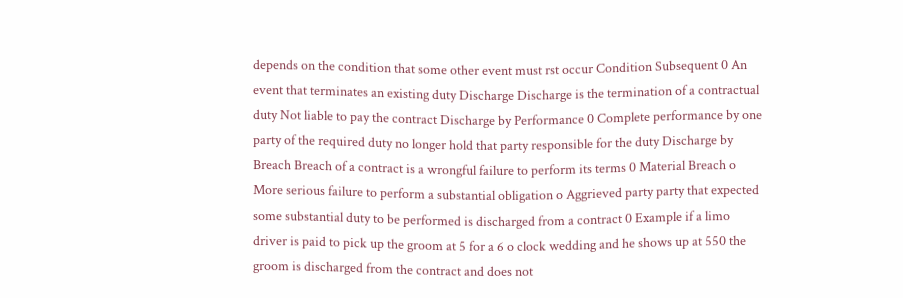depends on the condition that some other event must rst occur Condition Subsequent 0 An event that terminates an existing duty Discharge Discharge is the termination of a contractual duty Not liable to pay the contract Discharge by Performance 0 Complete performance by one party of the required duty no longer hold that party responsible for the duty Discharge by Breach Breach of a contract is a wrongful failure to perform its terms 0 Material Breach o More serious failure to perform a substantial obligation o Aggrieved party party that expected some substantial duty to be performed is discharged from a contract 0 Example if a limo driver is paid to pick up the groom at 5 for a 6 o clock wedding and he shows up at 550 the groom is discharged from the contract and does not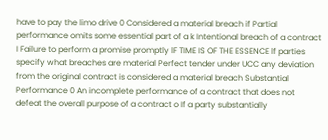have to pay the limo drive 0 Considered a material breach if Partial performance omits some essential part of a k Intentional breach of a contract I Failure to perform a promise promptly lF TIME IS OF THE ESSENCE lf parties specify what breaches are material Perfect tender under UCC any deviation from the original contract is considered a material breach Substantial Performance 0 An incomplete performance of a contract that does not defeat the overall purpose of a contract o If a party substantially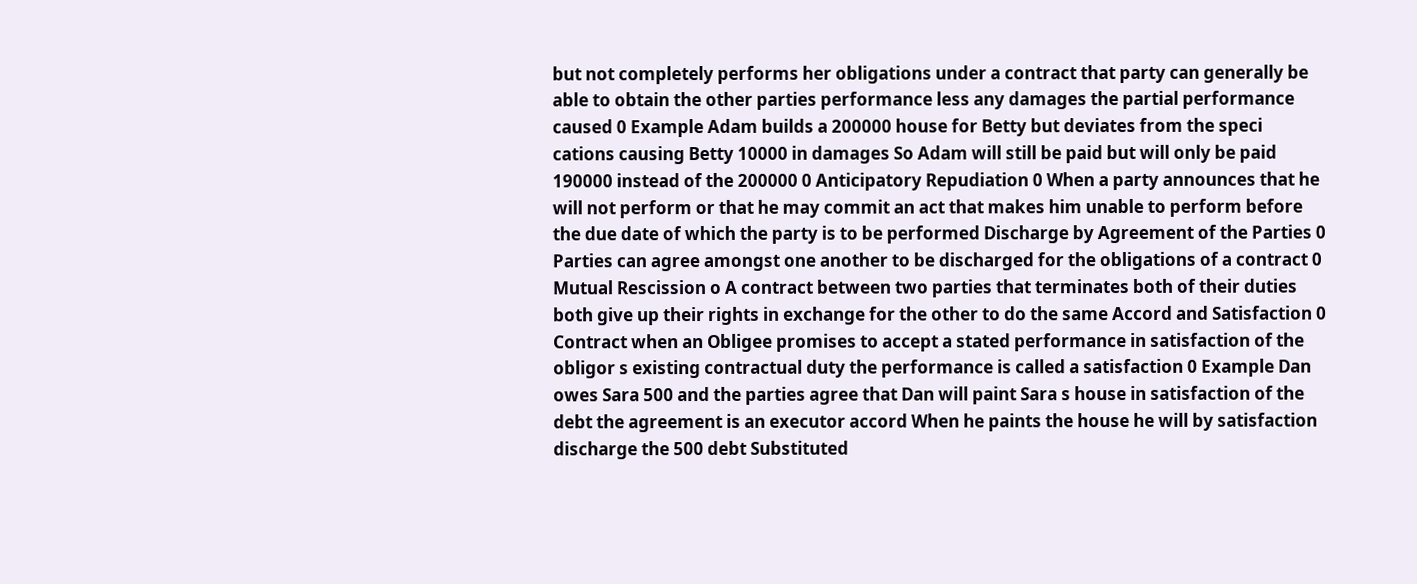but not completely performs her obligations under a contract that party can generally be able to obtain the other parties performance less any damages the partial performance caused 0 Example Adam builds a 200000 house for Betty but deviates from the speci cations causing Betty 10000 in damages So Adam will still be paid but will only be paid 190000 instead of the 200000 0 Anticipatory Repudiation 0 When a party announces that he will not perform or that he may commit an act that makes him unable to perform before the due date of which the party is to be performed Discharge by Agreement of the Parties 0 Parties can agree amongst one another to be discharged for the obligations of a contract 0 Mutual Rescission o A contract between two parties that terminates both of their duties both give up their rights in exchange for the other to do the same Accord and Satisfaction 0 Contract when an Obligee promises to accept a stated performance in satisfaction of the obligor s existing contractual duty the performance is called a satisfaction 0 Example Dan owes Sara 500 and the parties agree that Dan will paint Sara s house in satisfaction of the debt the agreement is an executor accord When he paints the house he will by satisfaction discharge the 500 debt Substituted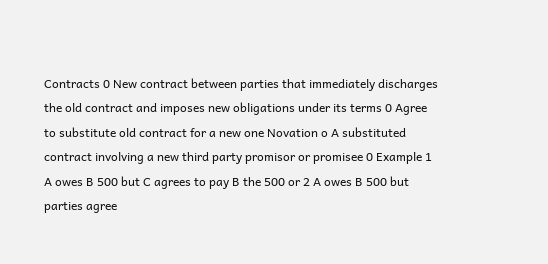Contracts 0 New contract between parties that immediately discharges the old contract and imposes new obligations under its terms 0 Agree to substitute old contract for a new one Novation o A substituted contract involving a new third party promisor or promisee 0 Example 1 A owes B 500 but C agrees to pay B the 500 or 2 A owes B 500 but parties agree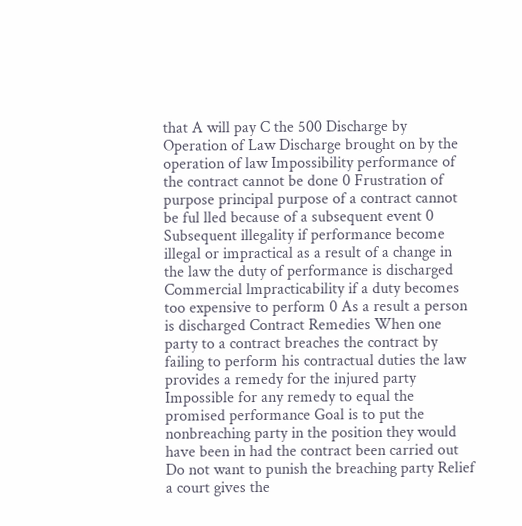that A will pay C the 500 Discharge by Operation of Law Discharge brought on by the operation of law Impossibility performance of the contract cannot be done 0 Frustration of purpose principal purpose of a contract cannot be ful lled because of a subsequent event 0 Subsequent illegality if performance become illegal or impractical as a result of a change in the law the duty of performance is discharged Commercial lmpracticability if a duty becomes too expensive to perform 0 As a result a person is discharged Contract Remedies When one party to a contract breaches the contract by failing to perform his contractual duties the law provides a remedy for the injured party Impossible for any remedy to equal the promised performance Goal is to put the nonbreaching party in the position they would have been in had the contract been carried out Do not want to punish the breaching party Relief a court gives the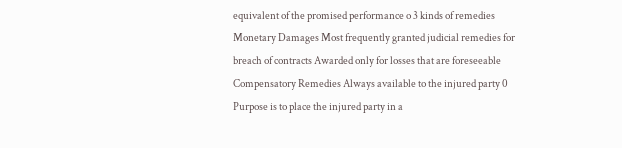equivalent of the promised performance o 3 kinds of remedies Monetary Damages Most frequently granted judicial remedies for breach of contracts Awarded only for losses that are foreseeable Compensatory Remedies Always available to the injured party 0 Purpose is to place the injured party in a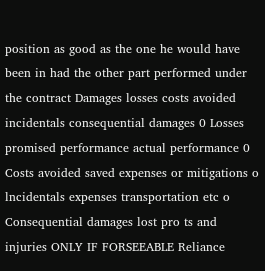position as good as the one he would have been in had the other part performed under the contract Damages losses costs avoided incidentals consequential damages 0 Losses promised performance actual performance 0 Costs avoided saved expenses or mitigations o lncidentals expenses transportation etc o Consequential damages lost pro ts and injuries ONLY IF FORSEEABLE Reliance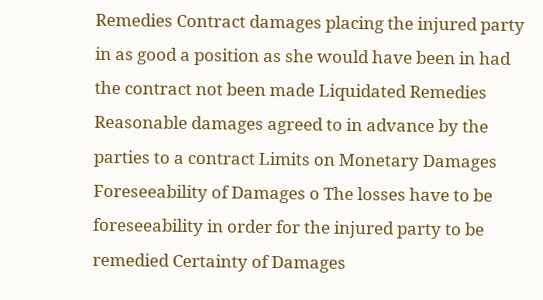Remedies Contract damages placing the injured party in as good a position as she would have been in had the contract not been made Liquidated Remedies Reasonable damages agreed to in advance by the parties to a contract Limits on Monetary Damages Foreseeability of Damages o The losses have to be foreseeability in order for the injured party to be remedied Certainty of Damages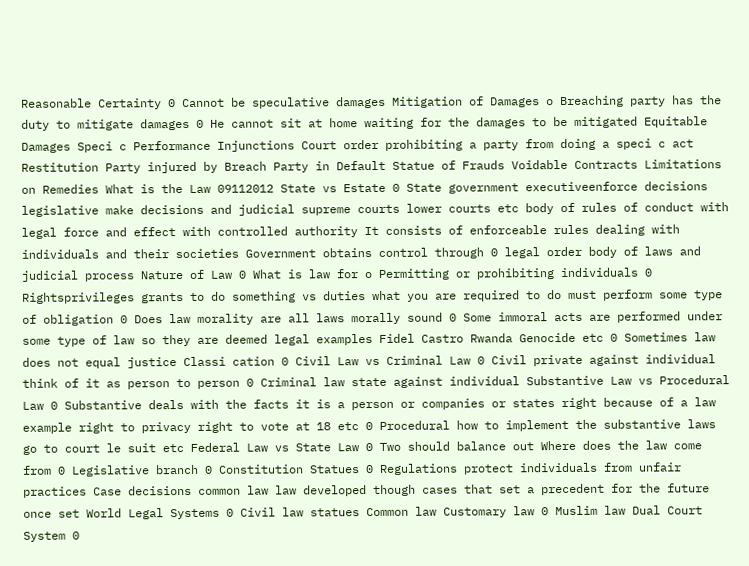Reasonable Certainty 0 Cannot be speculative damages Mitigation of Damages o Breaching party has the duty to mitigate damages 0 He cannot sit at home waiting for the damages to be mitigated Equitable Damages Speci c Performance Injunctions Court order prohibiting a party from doing a speci c act Restitution Party injured by Breach Party in Default Statue of Frauds Voidable Contracts Limitations on Remedies What is the Law 09112012 State vs Estate 0 State government executiveenforce decisions legislative make decisions and judicial supreme courts lower courts etc body of rules of conduct with legal force and effect with controlled authority It consists of enforceable rules dealing with individuals and their societies Government obtains control through 0 legal order body of laws and judicial process Nature of Law 0 What is law for o Permitting or prohibiting individuals 0 Rightsprivileges grants to do something vs duties what you are required to do must perform some type of obligation 0 Does law morality are all laws morally sound 0 Some immoral acts are performed under some type of law so they are deemed legal examples Fidel Castro Rwanda Genocide etc 0 Sometimes law does not equal justice Classi cation 0 Civil Law vs Criminal Law 0 Civil private against individual think of it as person to person 0 Criminal law state against individual Substantive Law vs Procedural Law 0 Substantive deals with the facts it is a person or companies or states right because of a law example right to privacy right to vote at 18 etc 0 Procedural how to implement the substantive laws go to court le suit etc Federal Law vs State Law 0 Two should balance out Where does the law come from 0 Legislative branch 0 Constitution Statues 0 Regulations protect individuals from unfair practices Case decisions common law law developed though cases that set a precedent for the future once set World Legal Systems 0 Civil law statues Common law Customary law 0 Muslim law Dual Court System 0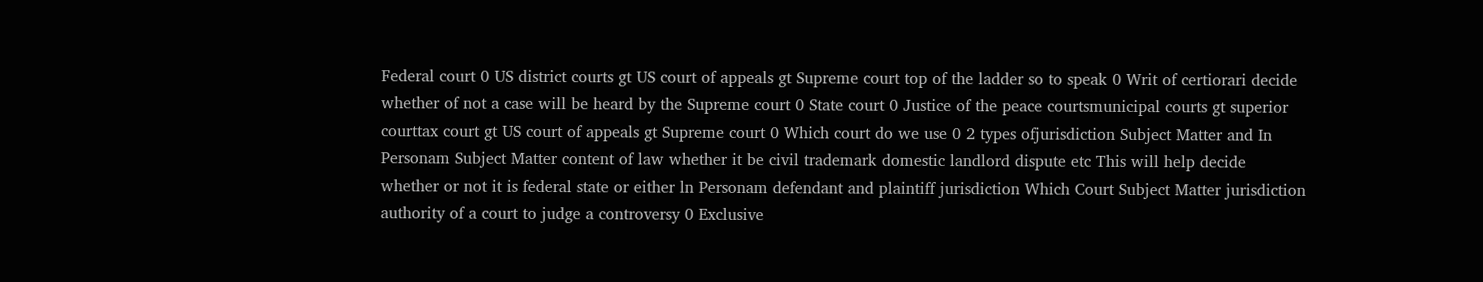Federal court 0 US district courts gt US court of appeals gt Supreme court top of the ladder so to speak 0 Writ of certiorari decide whether of not a case will be heard by the Supreme court 0 State court 0 Justice of the peace courtsmunicipal courts gt superior courttax court gt US court of appeals gt Supreme court 0 Which court do we use 0 2 types ofjurisdiction Subject Matter and In Personam Subject Matter content of law whether it be civil trademark domestic landlord dispute etc This will help decide whether or not it is federal state or either ln Personam defendant and plaintiff jurisdiction Which Court Subject Matter jurisdiction authority of a court to judge a controversy 0 Exclusive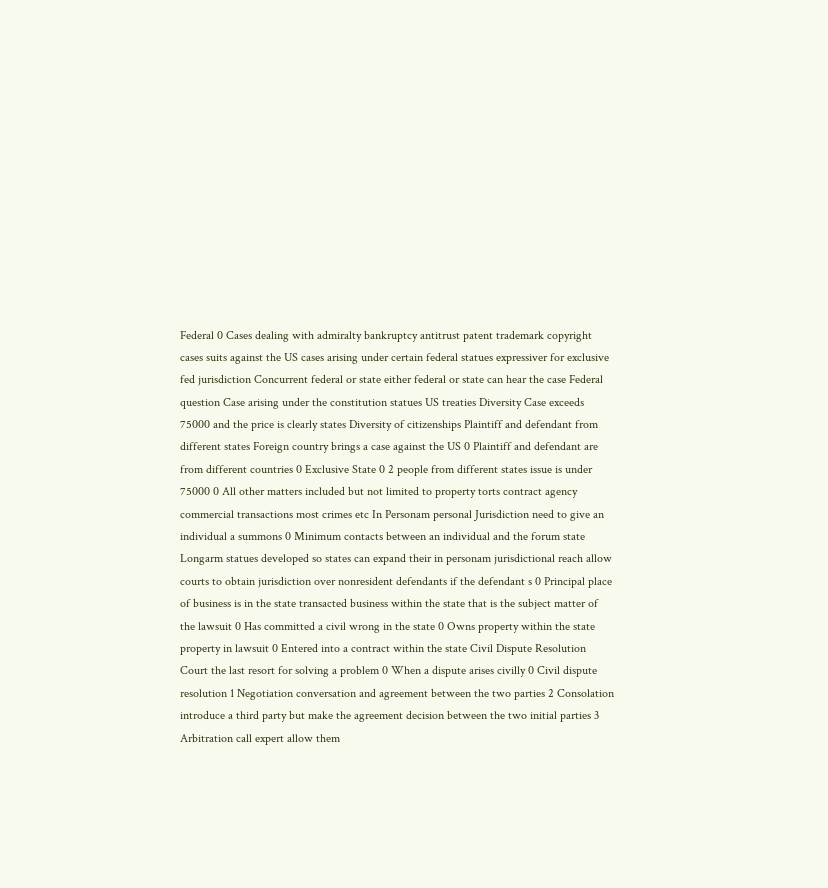Federal 0 Cases dealing with admiralty bankruptcy antitrust patent trademark copyright cases suits against the US cases arising under certain federal statues expressiver for exclusive fed jurisdiction Concurrent federal or state either federal or state can hear the case Federal question Case arising under the constitution statues US treaties Diversity Case exceeds 75000 and the price is clearly states Diversity of citizenships Plaintiff and defendant from different states Foreign country brings a case against the US 0 Plaintiff and defendant are from different countries 0 Exclusive State 0 2 people from different states issue is under 75000 0 All other matters included but not limited to property torts contract agency commercial transactions most crimes etc In Personam personal Jurisdiction need to give an individual a summons 0 Minimum contacts between an individual and the forum state Longarm statues developed so states can expand their in personam jurisdictional reach allow courts to obtain jurisdiction over nonresident defendants if the defendant s 0 Principal place of business is in the state transacted business within the state that is the subject matter of the lawsuit 0 Has committed a civil wrong in the state 0 Owns property within the state property in lawsuit 0 Entered into a contract within the state Civil Dispute Resolution Court the last resort for solving a problem 0 When a dispute arises civilly 0 Civil dispute resolution 1 Negotiation conversation and agreement between the two parties 2 Consolation introduce a third party but make the agreement decision between the two initial parties 3 Arbitration call expert allow them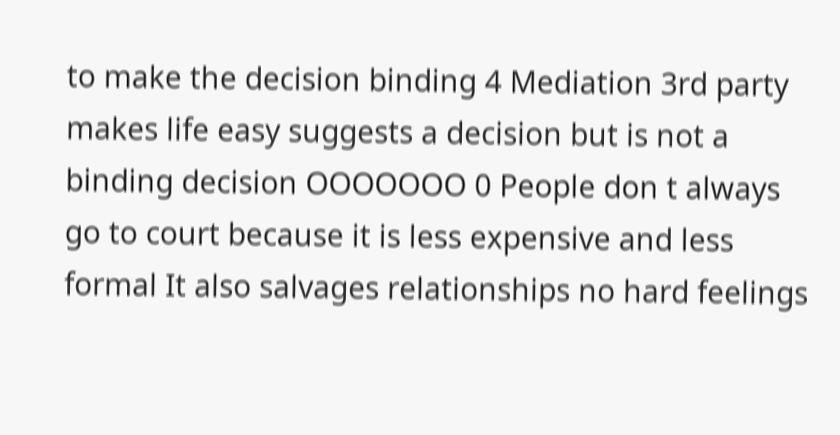to make the decision binding 4 Mediation 3rd party makes life easy suggests a decision but is not a binding decision OOOOOOO 0 People don t always go to court because it is less expensive and less formal It also salvages relationships no hard feelings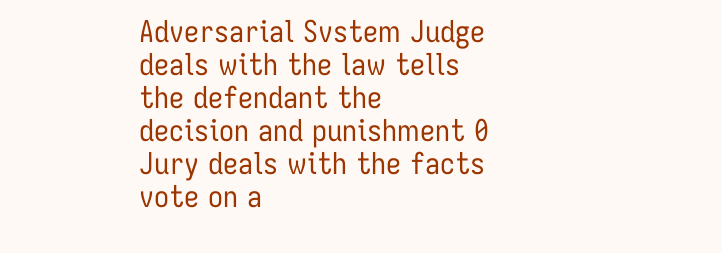Adversarial Svstem Judge deals with the law tells the defendant the decision and punishment 0 Jury deals with the facts vote on a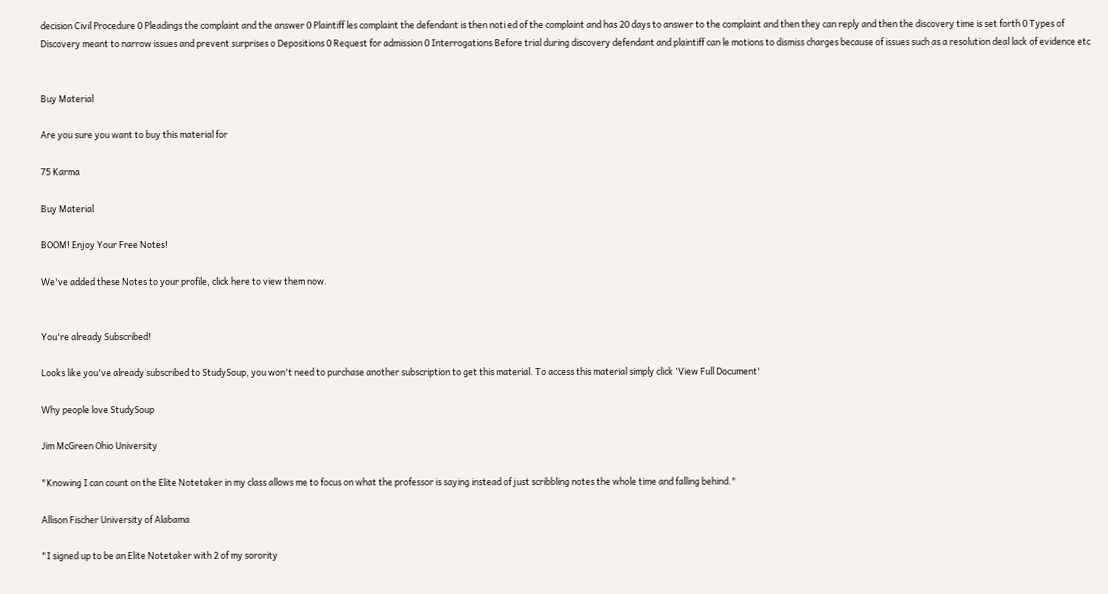decision Civil Procedure 0 Pleadings the complaint and the answer 0 Plaintiff les complaint the defendant is then noti ed of the complaint and has 20 days to answer to the complaint and then they can reply and then the discovery time is set forth 0 Types of Discovery meant to narrow issues and prevent surprises o Depositions 0 Request for admission 0 Interrogations Before trial during discovery defendant and plaintiff can le motions to dismiss charges because of issues such as a resolution deal lack of evidence etc


Buy Material

Are you sure you want to buy this material for

75 Karma

Buy Material

BOOM! Enjoy Your Free Notes!

We've added these Notes to your profile, click here to view them now.


You're already Subscribed!

Looks like you've already subscribed to StudySoup, you won't need to purchase another subscription to get this material. To access this material simply click 'View Full Document'

Why people love StudySoup

Jim McGreen Ohio University

"Knowing I can count on the Elite Notetaker in my class allows me to focus on what the professor is saying instead of just scribbling notes the whole time and falling behind."

Allison Fischer University of Alabama

"I signed up to be an Elite Notetaker with 2 of my sorority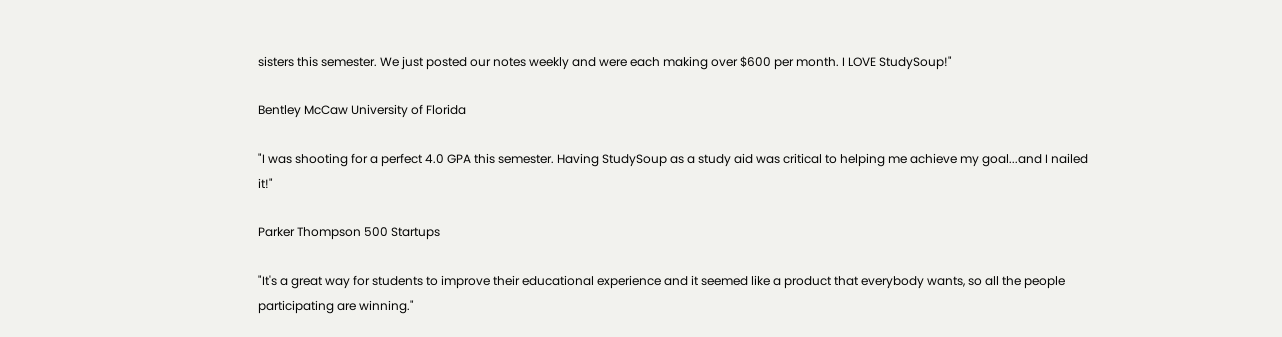sisters this semester. We just posted our notes weekly and were each making over $600 per month. I LOVE StudySoup!"

Bentley McCaw University of Florida

"I was shooting for a perfect 4.0 GPA this semester. Having StudySoup as a study aid was critical to helping me achieve my goal...and I nailed it!"

Parker Thompson 500 Startups

"It's a great way for students to improve their educational experience and it seemed like a product that everybody wants, so all the people participating are winning."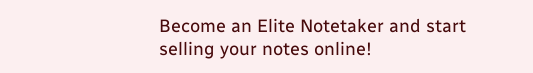Become an Elite Notetaker and start selling your notes online!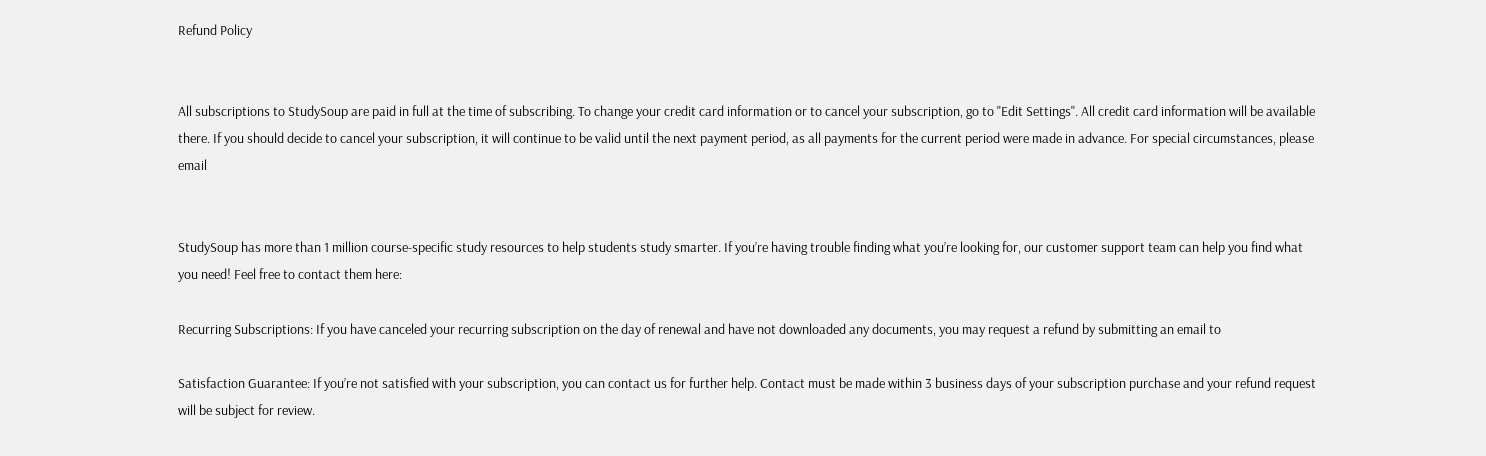Refund Policy


All subscriptions to StudySoup are paid in full at the time of subscribing. To change your credit card information or to cancel your subscription, go to "Edit Settings". All credit card information will be available there. If you should decide to cancel your subscription, it will continue to be valid until the next payment period, as all payments for the current period were made in advance. For special circumstances, please email


StudySoup has more than 1 million course-specific study resources to help students study smarter. If you’re having trouble finding what you’re looking for, our customer support team can help you find what you need! Feel free to contact them here:

Recurring Subscriptions: If you have canceled your recurring subscription on the day of renewal and have not downloaded any documents, you may request a refund by submitting an email to

Satisfaction Guarantee: If you’re not satisfied with your subscription, you can contact us for further help. Contact must be made within 3 business days of your subscription purchase and your refund request will be subject for review.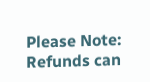Please Note: Refunds can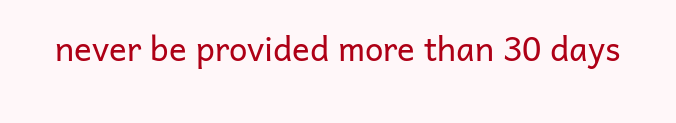never be provided more than 30 days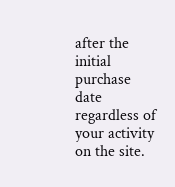after the initial purchase date regardless of your activity on the site.